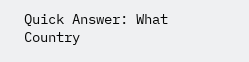Quick Answer: What Country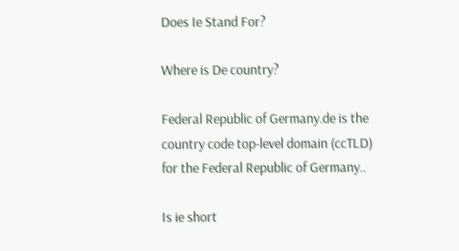Does Ie Stand For?

Where is De country?

Federal Republic of Germany.de is the country code top-level domain (ccTLD) for the Federal Republic of Germany..

Is ie short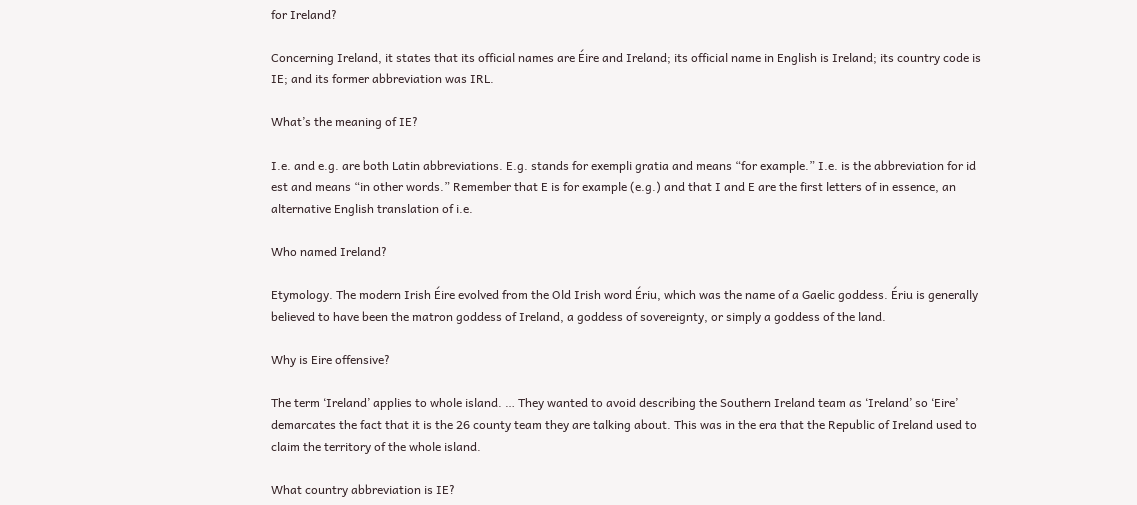for Ireland?

Concerning Ireland, it states that its official names are Éire and Ireland; its official name in English is Ireland; its country code is IE; and its former abbreviation was IRL.

What’s the meaning of IE?

I.e. and e.g. are both Latin abbreviations. E.g. stands for exempli gratia and means “for example.” I.e. is the abbreviation for id est and means “in other words.” Remember that E is for example (e.g.) and that I and E are the first letters of in essence, an alternative English translation of i.e.

Who named Ireland?

Etymology. The modern Irish Éire evolved from the Old Irish word Ériu, which was the name of a Gaelic goddess. Ériu is generally believed to have been the matron goddess of Ireland, a goddess of sovereignty, or simply a goddess of the land.

Why is Eire offensive?

The term ‘Ireland’ applies to whole island. … They wanted to avoid describing the Southern Ireland team as ‘Ireland’ so ‘Eire’ demarcates the fact that it is the 26 county team they are talking about. This was in the era that the Republic of Ireland used to claim the territory of the whole island.

What country abbreviation is IE?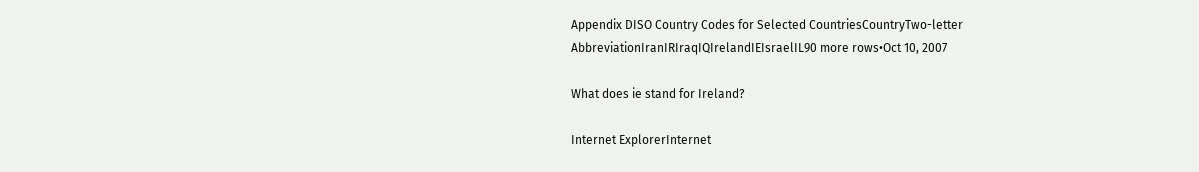Appendix DISO Country Codes for Selected CountriesCountryTwo-letter AbbreviationIranIRIraqIQIrelandIEIsraelIL90 more rows•Oct 10, 2007

What does ie stand for Ireland?

Internet ExplorerInternet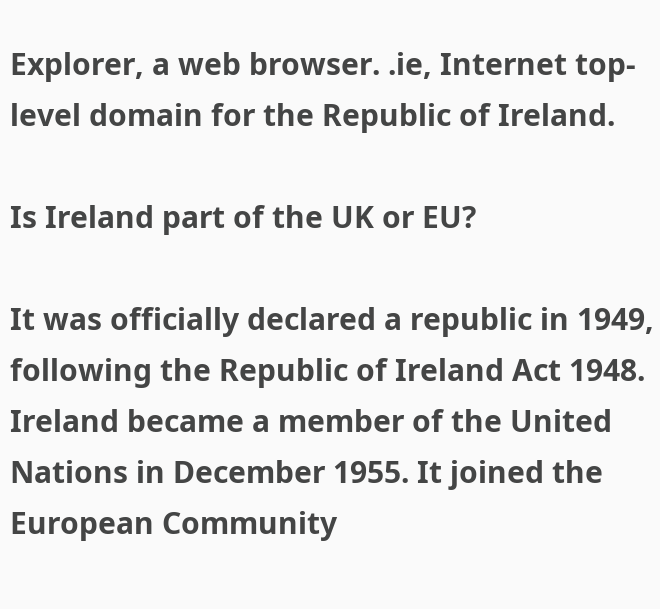Explorer, a web browser. .ie, Internet top-level domain for the Republic of Ireland.

Is Ireland part of the UK or EU?

It was officially declared a republic in 1949, following the Republic of Ireland Act 1948. Ireland became a member of the United Nations in December 1955. It joined the European Community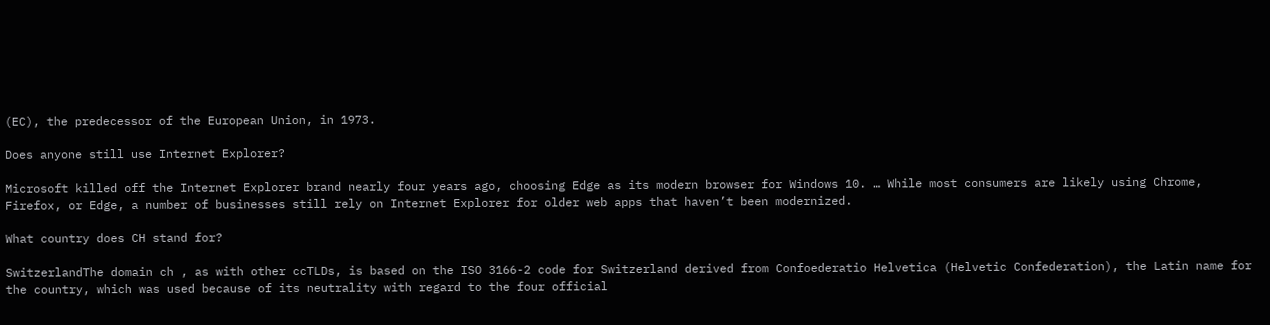(EC), the predecessor of the European Union, in 1973.

Does anyone still use Internet Explorer?

Microsoft killed off the Internet Explorer brand nearly four years ago, choosing Edge as its modern browser for Windows 10. … While most consumers are likely using Chrome, Firefox, or Edge, a number of businesses still rely on Internet Explorer for older web apps that haven’t been modernized.

What country does CH stand for?

SwitzerlandThe domain ch , as with other ccTLDs, is based on the ISO 3166-2 code for Switzerland derived from Confoederatio Helvetica (Helvetic Confederation), the Latin name for the country, which was used because of its neutrality with regard to the four official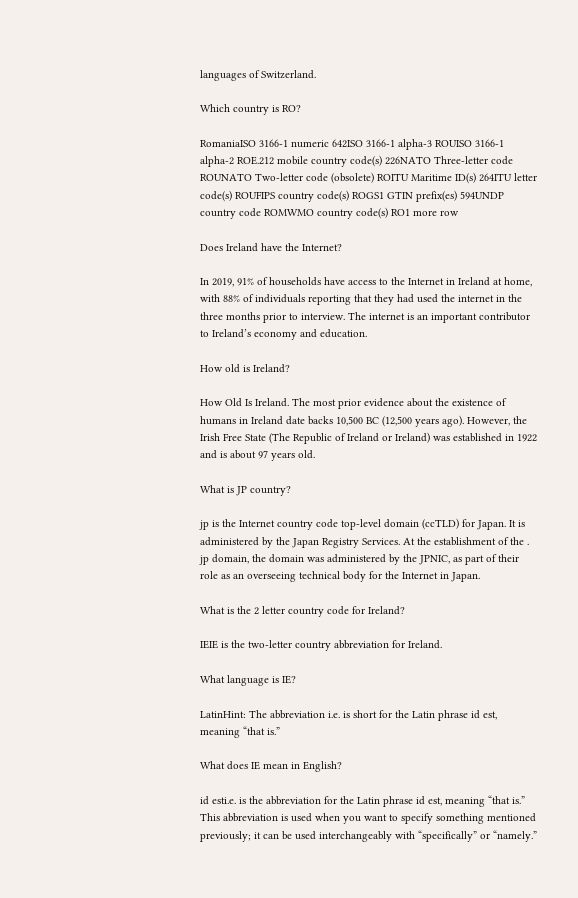languages of Switzerland.

Which country is RO?

RomaniaISO 3166-1 numeric 642ISO 3166-1 alpha-3 ROUISO 3166-1 alpha-2 ROE.212 mobile country code(s) 226NATO Three-letter code ROUNATO Two-letter code (obsolete) ROITU Maritime ID(s) 264ITU letter code(s) ROUFIPS country code(s) ROGS1 GTIN prefix(es) 594UNDP country code ROMWMO country code(s) RO1 more row

Does Ireland have the Internet?

In 2019, 91% of households have access to the Internet in Ireland at home, with 88% of individuals reporting that they had used the internet in the three months prior to interview. The internet is an important contributor to Ireland’s economy and education.

How old is Ireland?

How Old Is Ireland. The most prior evidence about the existence of humans in Ireland date backs 10,500 BC (12,500 years ago). However, the Irish Free State (The Republic of Ireland or Ireland) was established in 1922 and is about 97 years old.

What is JP country?

jp is the Internet country code top-level domain (ccTLD) for Japan. It is administered by the Japan Registry Services. At the establishment of the . jp domain, the domain was administered by the JPNIC, as part of their role as an overseeing technical body for the Internet in Japan.

What is the 2 letter country code for Ireland?

IEIE is the two-letter country abbreviation for Ireland.

What language is IE?

LatinHint: The abbreviation i.e. is short for the Latin phrase id est, meaning “that is.”

What does IE mean in English?

id esti.e. is the abbreviation for the Latin phrase id est, meaning “that is.” This abbreviation is used when you want to specify something mentioned previously; it can be used interchangeably with “specifically” or “namely.”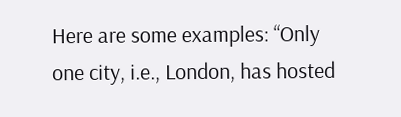Here are some examples: “Only one city, i.e., London, has hosted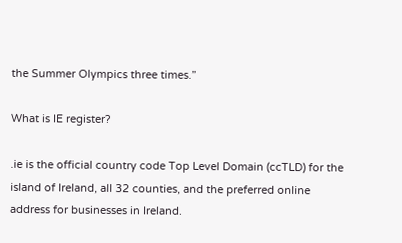the Summer Olympics three times.”

What is IE register?

.ie is the official country code Top Level Domain (ccTLD) for the island of Ireland, all 32 counties, and the preferred online address for businesses in Ireland.